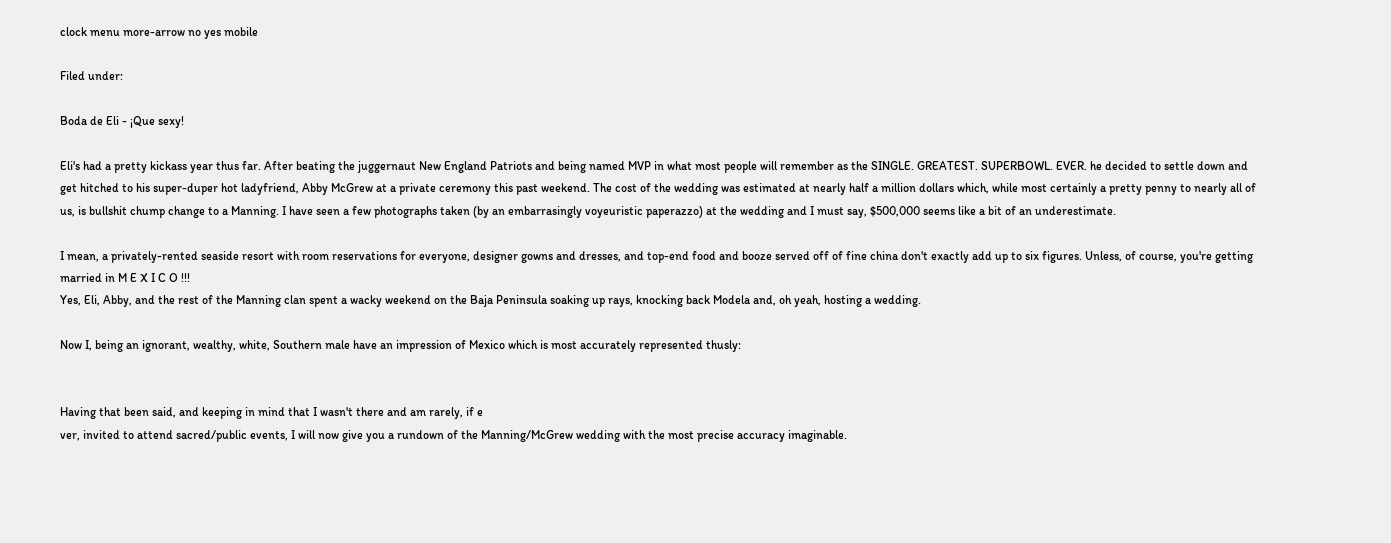clock menu more-arrow no yes mobile

Filed under:

Boda de Eli - ¡Que sexy!

Eli's had a pretty kickass year thus far. After beating the juggernaut New England Patriots and being named MVP in what most people will remember as the SINGLE. GREATEST. SUPERBOWL. EVER. he decided to settle down and get hitched to his super-duper hot ladyfriend, Abby McGrew at a private ceremony this past weekend. The cost of the wedding was estimated at nearly half a million dollars which, while most certainly a pretty penny to nearly all of us, is bullshit chump change to a Manning. I have seen a few photographs taken (by an embarrasingly voyeuristic paperazzo) at the wedding and I must say, $500,000 seems like a bit of an underestimate.

I mean, a privately-rented seaside resort with room reservations for everyone, designer gowns and dresses, and top-end food and booze served off of fine china don't exactly add up to six figures. Unless, of course, you're getting married in M E X I C O !!!
Yes, Eli, Abby, and the rest of the Manning clan spent a wacky weekend on the Baja Peninsula soaking up rays, knocking back Modela and, oh yeah, hosting a wedding.

Now I, being an ignorant, wealthy, white, Southern male have an impression of Mexico which is most accurately represented thusly:


Having that been said, and keeping in mind that I wasn't there and am rarely, if e
ver, invited to attend sacred/public events, I will now give you a rundown of the Manning/McGrew wedding with the most precise accuracy imaginable.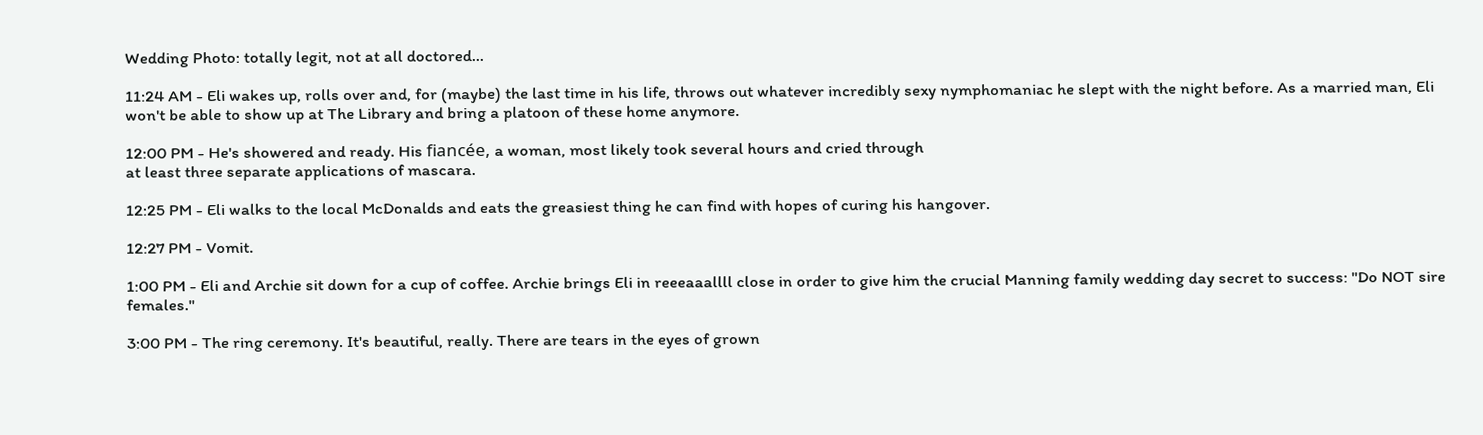Wedding Photo: totally legit, not at all doctored...

11:24 AM - Eli wakes up, rolls over and, for (maybe) the last time in his life, throws out whatever incredibly sexy nymphomaniac he slept with the night before. As a married man, Eli won't be able to show up at The Library and bring a platoon of these home anymore.

12:00 PM - He's showered and ready. His fiancée, a woman, most likely took several hours and cried through
at least three separate applications of mascara.

12:25 PM - Eli walks to the local McDonalds and eats the greasiest thing he can find with hopes of curing his hangover.

12:27 PM - Vomit.

1:00 PM - Eli and Archie sit down for a cup of coffee. Archie brings Eli in reeeaaallll close in order to give him the crucial Manning family wedding day secret to success: "Do NOT sire females."

3:00 PM - The ring ceremony. It's beautiful, really. There are tears in the eyes of grown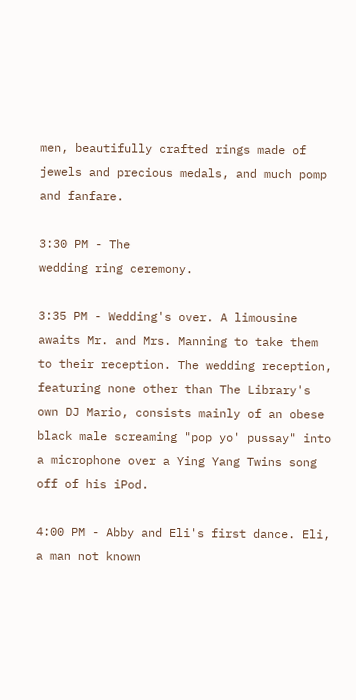men, beautifully crafted rings made of jewels and precious medals, and much pomp and fanfare.

3:30 PM - The
wedding ring ceremony.

3:35 PM - Wedding's over. A limousine awaits Mr. and Mrs. Manning to take them to their reception. The wedding reception, featuring none other than The Library's own DJ Mario, consists mainly of an obese black male screaming "pop yo' pussay" into a microphone over a Ying Yang Twins song off of his iPod.

4:00 PM - Abby and Eli's first dance. Eli, a man not known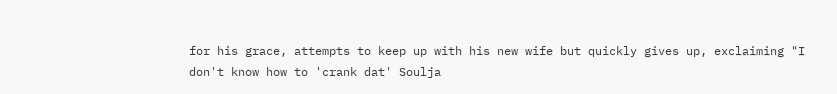for his grace, attempts to keep up with his new wife but quickly gives up, exclaiming "I don't know how to 'crank dat' Soulja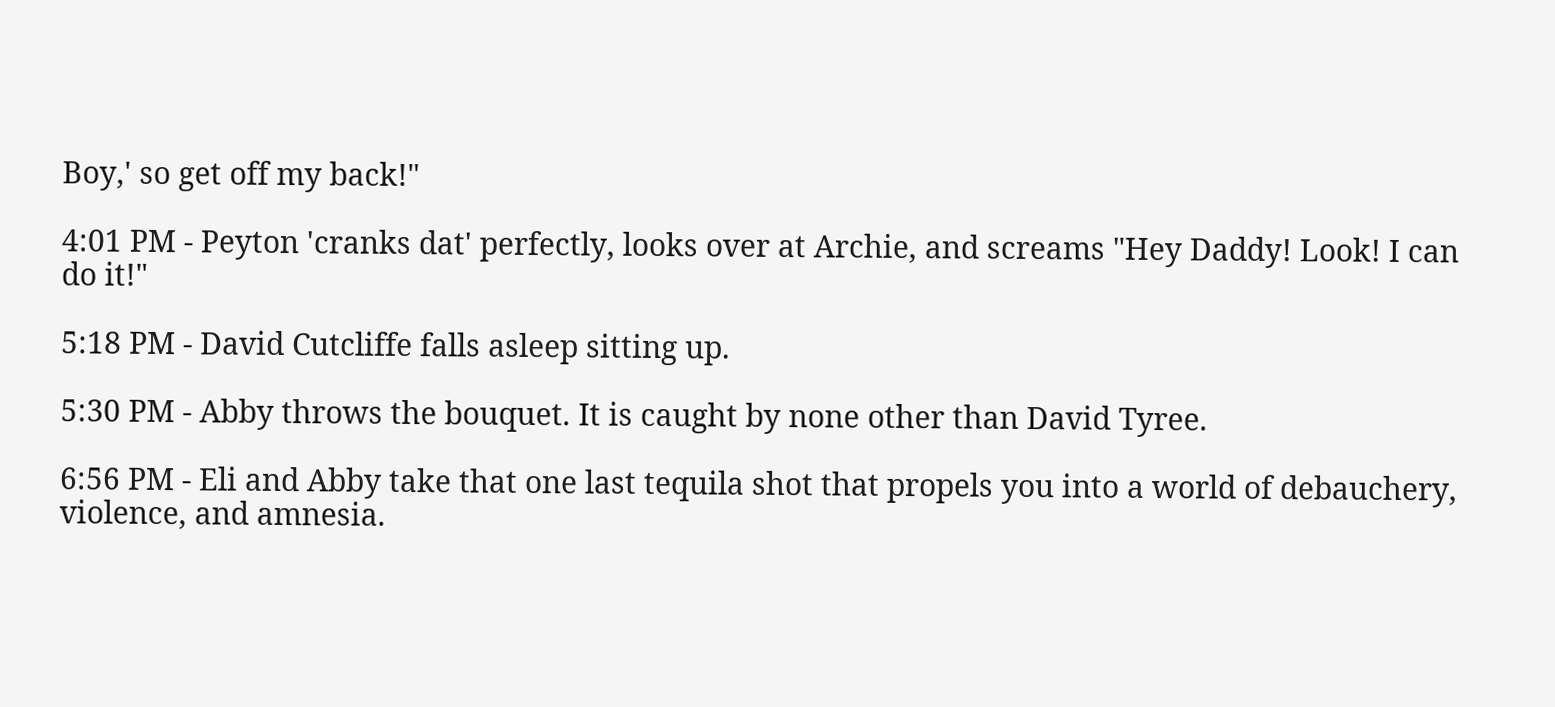Boy,' so get off my back!"

4:01 PM - Peyton 'cranks dat' perfectly, looks over at Archie, and screams "Hey Daddy! Look! I can do it!"

5:18 PM - David Cutcliffe falls asleep sitting up.

5:30 PM - Abby throws the bouquet. It is caught by none other than David Tyree.

6:56 PM - Eli and Abby take that one last tequila shot that propels you into a world of debauchery, violence, and amnesia.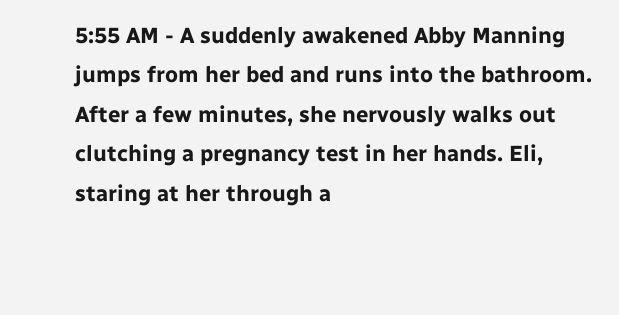5:55 AM - A suddenly awakened Abby Manning jumps from her bed and runs into the bathroom. After a few minutes, she nervously walks out clutching a pregnancy test in her hands. Eli, staring at her through a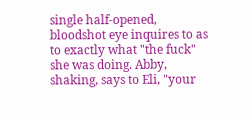single half-opened, bloodshot eye inquires to as to exactly what "the fuck" she was doing. Abby, shaking, says to Eli, "your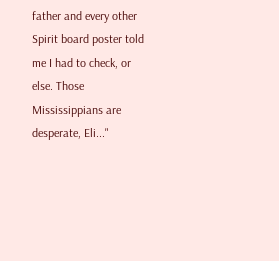father and every other Spirit board poster told me I had to check, or else. Those Mississippians are desperate, Eli..."